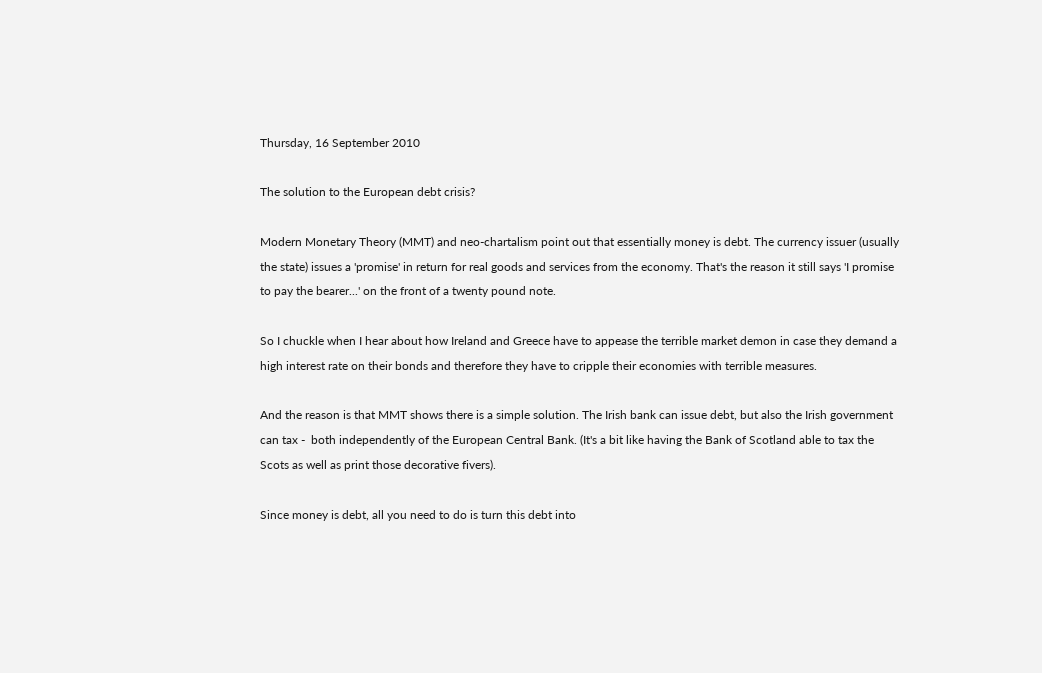Thursday, 16 September 2010

The solution to the European debt crisis?

Modern Monetary Theory (MMT) and neo-chartalism point out that essentially money is debt. The currency issuer (usually the state) issues a 'promise' in return for real goods and services from the economy. That's the reason it still says 'I promise to pay the bearer...' on the front of a twenty pound note.

So I chuckle when I hear about how Ireland and Greece have to appease the terrible market demon in case they demand a high interest rate on their bonds and therefore they have to cripple their economies with terrible measures.

And the reason is that MMT shows there is a simple solution. The Irish bank can issue debt, but also the Irish government can tax -  both independently of the European Central Bank. (It's a bit like having the Bank of Scotland able to tax the Scots as well as print those decorative fivers).

Since money is debt, all you need to do is turn this debt into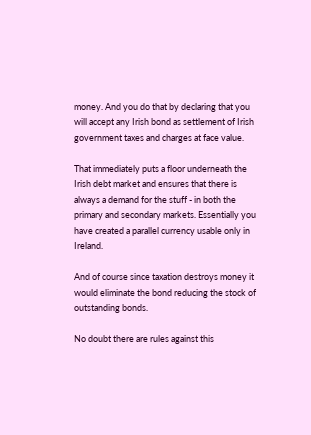money. And you do that by declaring that you will accept any Irish bond as settlement of Irish government taxes and charges at face value.

That immediately puts a floor underneath the Irish debt market and ensures that there is always a demand for the stuff - in both the primary and secondary markets. Essentially you have created a parallel currency usable only in Ireland.

And of course since taxation destroys money it would eliminate the bond reducing the stock of outstanding bonds.

No doubt there are rules against this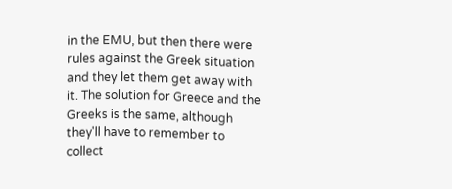in the EMU, but then there were rules against the Greek situation and they let them get away with it. The solution for Greece and the Greeks is the same, although they'll have to remember to collect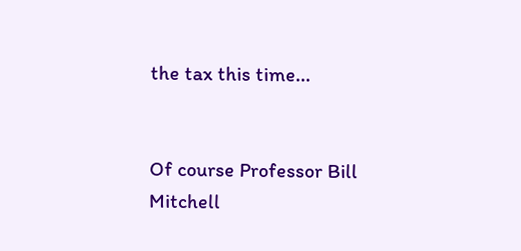the tax this time...


Of course Professor Bill Mitchell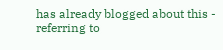has already blogged about this - referring to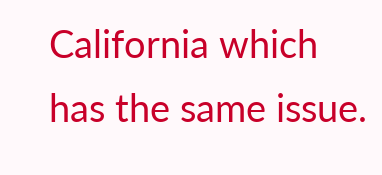California which has the same issue.